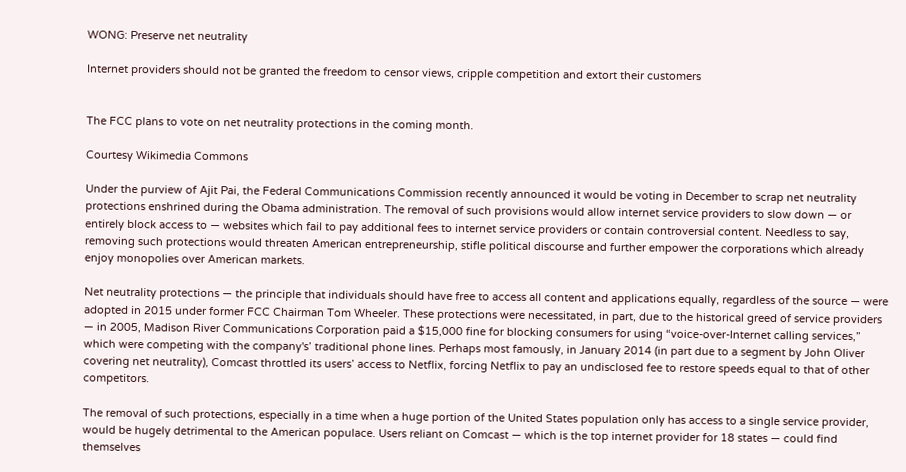WONG: Preserve net neutrality

Internet providers should not be granted the freedom to censor views, cripple competition and extort their customers


The FCC plans to vote on net neutrality protections in the coming month.

Courtesy Wikimedia Commons

Under the purview of Ajit Pai, the Federal Communications Commission recently announced it would be voting in December to scrap net neutrality protections enshrined during the Obama administration. The removal of such provisions would allow internet service providers to slow down — or entirely block access to — websites which fail to pay additional fees to internet service providers or contain controversial content. Needless to say, removing such protections would threaten American entrepreneurship, stifle political discourse and further empower the corporations which already enjoy monopolies over American markets.

Net neutrality protections — the principle that individuals should have free to access all content and applications equally, regardless of the source — were adopted in 2015 under former FCC Chairman Tom Wheeler. These protections were necessitated, in part, due to the historical greed of service providers — in 2005, Madison River Communications Corporation paid a $15,000 fine for blocking consumers for using “voice-over-Internet calling services,” which were competing with the company's’ traditional phone lines. Perhaps most famously, in January 2014 (in part due to a segment by John Oliver covering net neutrality), Comcast throttled its users’ access to Netflix, forcing Netflix to pay an undisclosed fee to restore speeds equal to that of other competitors.

The removal of such protections, especially in a time when a huge portion of the United States population only has access to a single service provider, would be hugely detrimental to the American populace. Users reliant on Comcast — which is the top internet provider for 18 states — could find themselves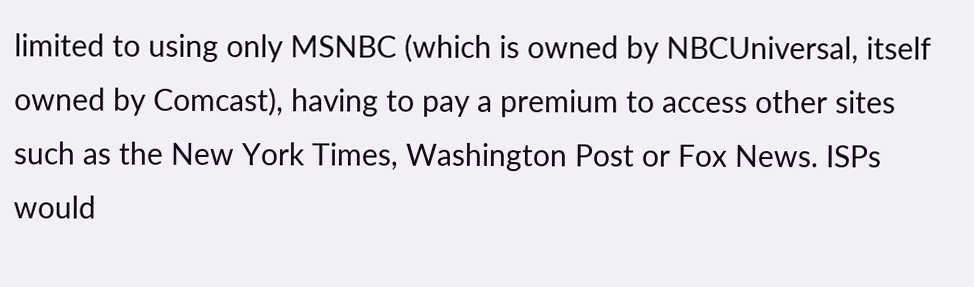limited to using only MSNBC (which is owned by NBCUniversal, itself owned by Comcast), having to pay a premium to access other sites such as the New York Times, Washington Post or Fox News. ISPs would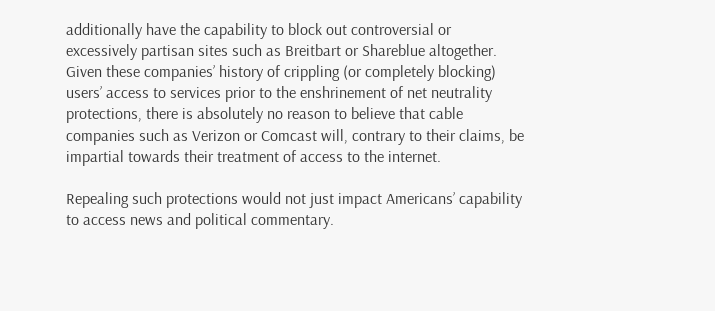additionally have the capability to block out controversial or excessively partisan sites such as Breitbart or Shareblue altogether. Given these companies’ history of crippling (or completely blocking) users’ access to services prior to the enshrinement of net neutrality protections, there is absolutely no reason to believe that cable companies such as Verizon or Comcast will, contrary to their claims, be impartial towards their treatment of access to the internet.

Repealing such protections would not just impact Americans’ capability to access news and political commentary.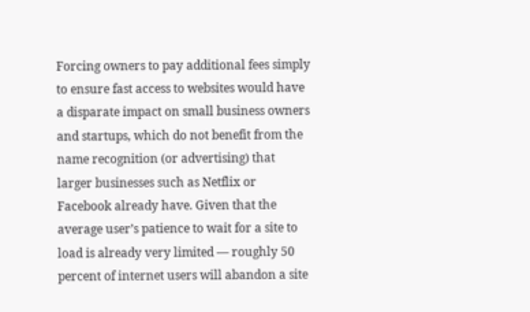Forcing owners to pay additional fees simply to ensure fast access to websites would have a disparate impact on small business owners and startups, which do not benefit from the name recognition (or advertising) that larger businesses such as Netflix or Facebook already have. Given that the average user’s patience to wait for a site to load is already very limited — roughly 50 percent of internet users will abandon a site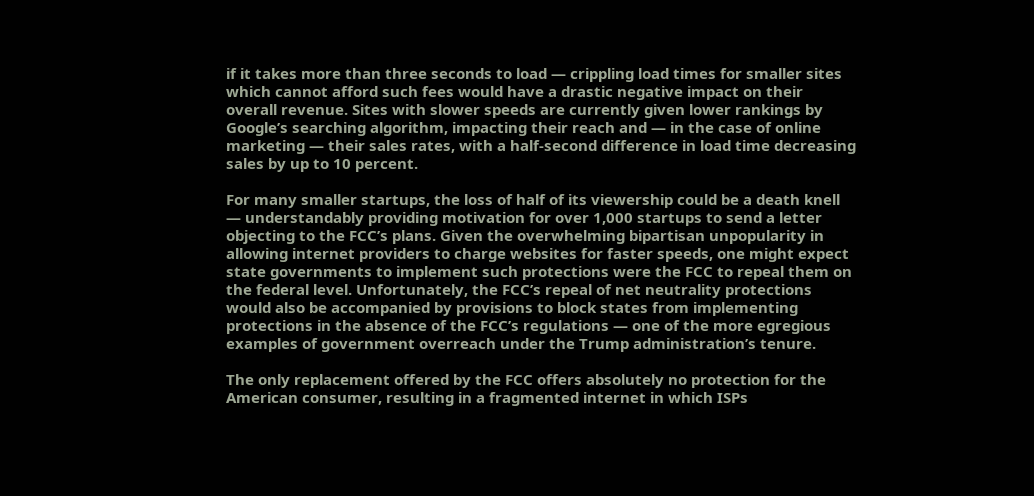if it takes more than three seconds to load — crippling load times for smaller sites which cannot afford such fees would have a drastic negative impact on their overall revenue. Sites with slower speeds are currently given lower rankings by Google’s searching algorithm, impacting their reach and — in the case of online marketing — their sales rates, with a half-second difference in load time decreasing sales by up to 10 percent.

For many smaller startups, the loss of half of its viewership could be a death knell — understandably providing motivation for over 1,000 startups to send a letter objecting to the FCC’s plans. Given the overwhelming bipartisan unpopularity in allowing internet providers to charge websites for faster speeds, one might expect state governments to implement such protections were the FCC to repeal them on the federal level. Unfortunately, the FCC’s repeal of net neutrality protections would also be accompanied by provisions to block states from implementing protections in the absence of the FCC’s regulations — one of the more egregious examples of government overreach under the Trump administration’s tenure.

The only replacement offered by the FCC offers absolutely no protection for the American consumer, resulting in a fragmented internet in which ISPs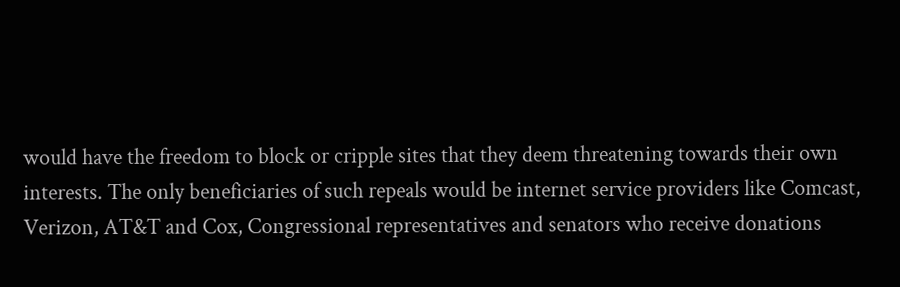would have the freedom to block or cripple sites that they deem threatening towards their own interests. The only beneficiaries of such repeals would be internet service providers like Comcast, Verizon, AT&T and Cox, Congressional representatives and senators who receive donations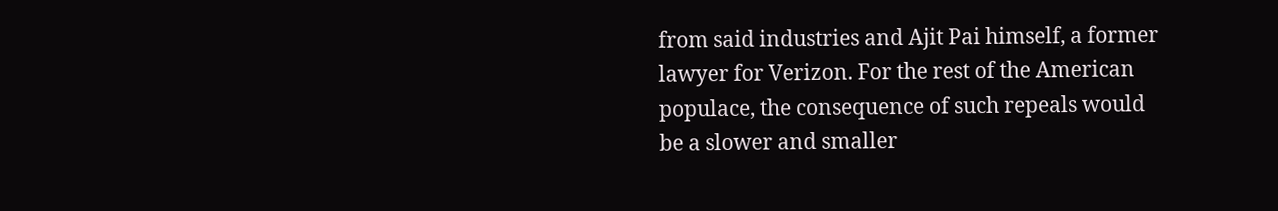from said industries and Ajit Pai himself, a former lawyer for Verizon. For the rest of the American populace, the consequence of such repeals would be a slower and smaller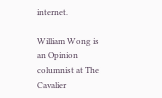internet.

William Wong is an Opinion columnist at The Cavalier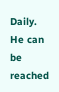Daily. He can be reached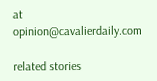at opinion@cavalierdaily.com

related stories